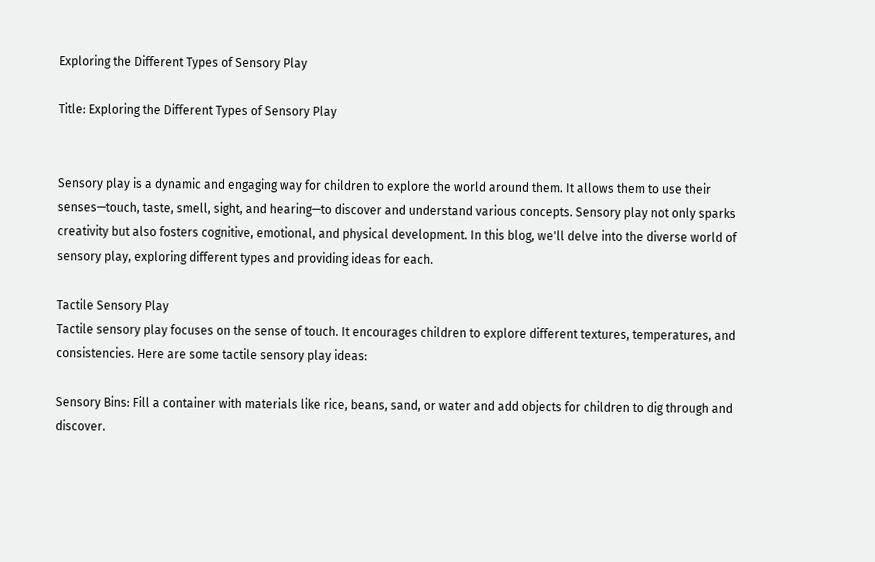Exploring the Different Types of Sensory Play

Title: Exploring the Different Types of Sensory Play


Sensory play is a dynamic and engaging way for children to explore the world around them. It allows them to use their senses—touch, taste, smell, sight, and hearing—to discover and understand various concepts. Sensory play not only sparks creativity but also fosters cognitive, emotional, and physical development. In this blog, we'll delve into the diverse world of sensory play, exploring different types and providing ideas for each.

Tactile Sensory Play
Tactile sensory play focuses on the sense of touch. It encourages children to explore different textures, temperatures, and consistencies. Here are some tactile sensory play ideas:

Sensory Bins: Fill a container with materials like rice, beans, sand, or water and add objects for children to dig through and discover.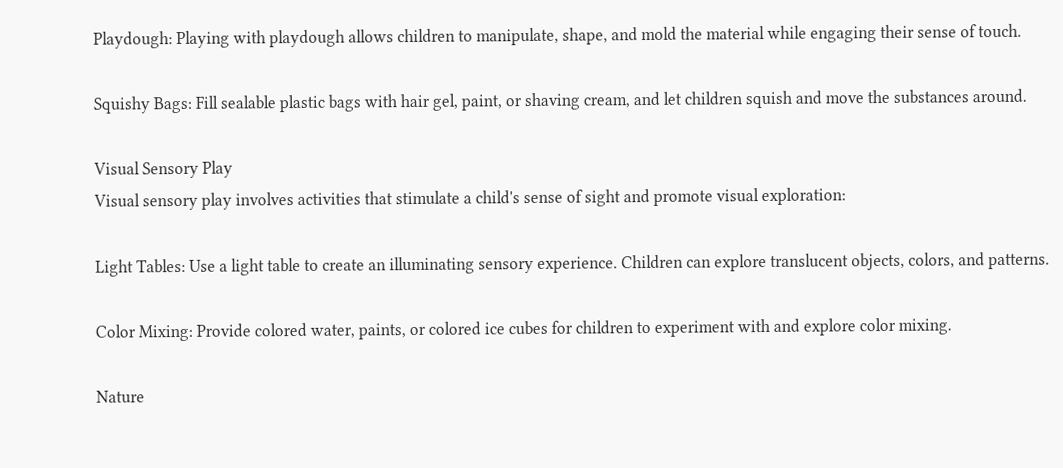Playdough: Playing with playdough allows children to manipulate, shape, and mold the material while engaging their sense of touch.

Squishy Bags: Fill sealable plastic bags with hair gel, paint, or shaving cream, and let children squish and move the substances around.

Visual Sensory Play
Visual sensory play involves activities that stimulate a child's sense of sight and promote visual exploration:

Light Tables: Use a light table to create an illuminating sensory experience. Children can explore translucent objects, colors, and patterns.

Color Mixing: Provide colored water, paints, or colored ice cubes for children to experiment with and explore color mixing.

Nature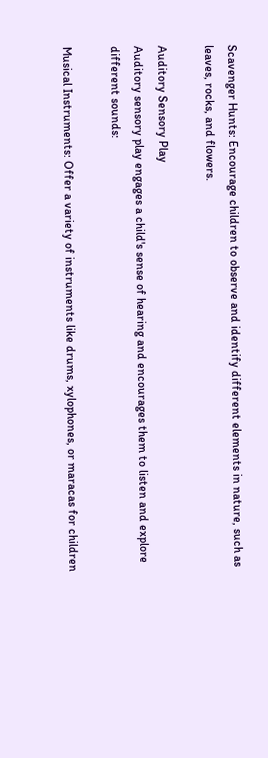Scavenger Hunts: Encourage children to observe and identify different elements in nature, such as leaves, rocks, and flowers.

Auditory Sensory Play
Auditory sensory play engages a child's sense of hearing and encourages them to listen and explore different sounds:

Musical Instruments: Offer a variety of instruments like drums, xylophones, or maracas for children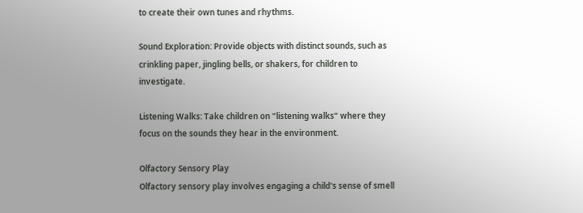to create their own tunes and rhythms.

Sound Exploration: Provide objects with distinct sounds, such as crinkling paper, jingling bells, or shakers, for children to investigate.

Listening Walks: Take children on "listening walks" where they focus on the sounds they hear in the environment.

Olfactory Sensory Play
Olfactory sensory play involves engaging a child's sense of smell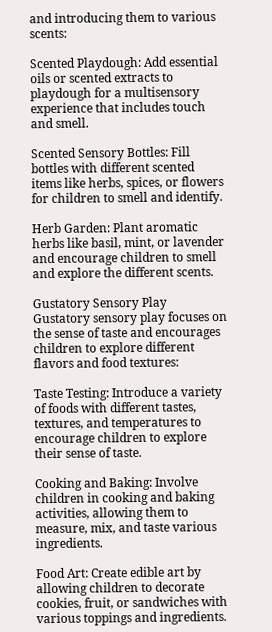and introducing them to various scents:

Scented Playdough: Add essential oils or scented extracts to playdough for a multisensory experience that includes touch and smell.

Scented Sensory Bottles: Fill bottles with different scented items like herbs, spices, or flowers for children to smell and identify.

Herb Garden: Plant aromatic herbs like basil, mint, or lavender and encourage children to smell and explore the different scents.

Gustatory Sensory Play
Gustatory sensory play focuses on the sense of taste and encourages children to explore different flavors and food textures:

Taste Testing: Introduce a variety of foods with different tastes, textures, and temperatures to encourage children to explore their sense of taste.

Cooking and Baking: Involve children in cooking and baking activities, allowing them to measure, mix, and taste various ingredients.

Food Art: Create edible art by allowing children to decorate cookies, fruit, or sandwiches with various toppings and ingredients.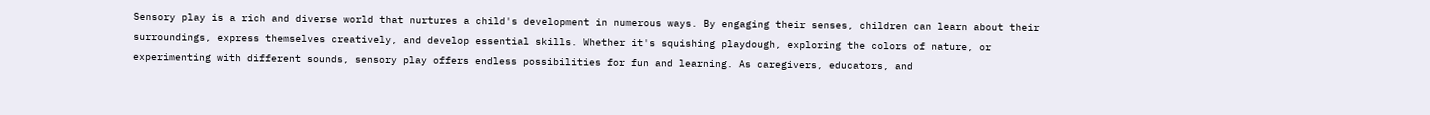Sensory play is a rich and diverse world that nurtures a child's development in numerous ways. By engaging their senses, children can learn about their surroundings, express themselves creatively, and develop essential skills. Whether it's squishing playdough, exploring the colors of nature, or experimenting with different sounds, sensory play offers endless possibilities for fun and learning. As caregivers, educators, and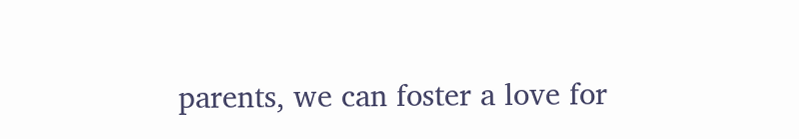parents, we can foster a love for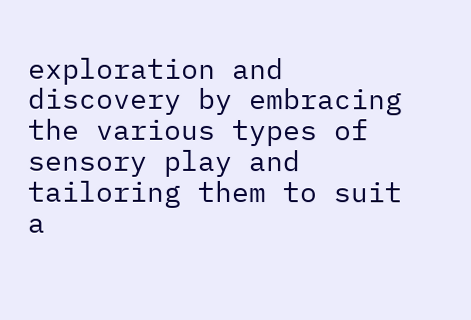exploration and discovery by embracing the various types of sensory play and tailoring them to suit a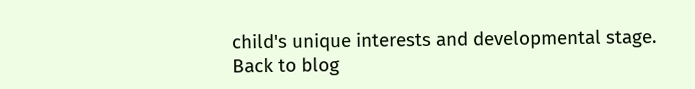child's unique interests and developmental stage.
Back to blog